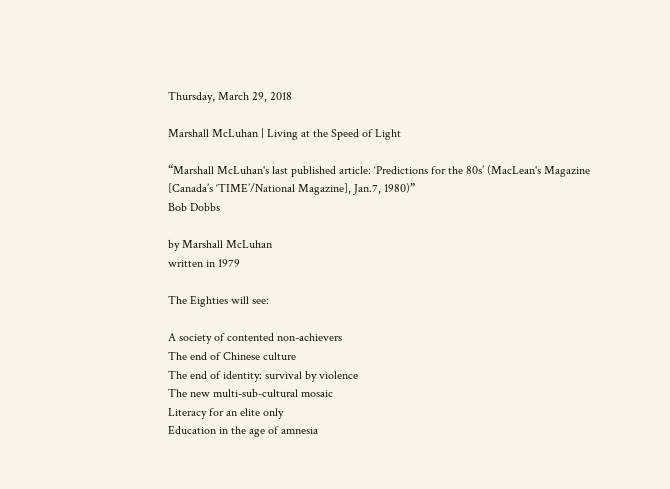Thursday, March 29, 2018

Marshall McLuhan | Living at the Speed of Light

“Marshall McLuhan's last published article: ‘Predictions for the 80s’ (MacLean's Magazine [Canada’s ‘TIME’/National Magazine], Jan.7, 1980)”
Bob Dobbs

by Marshall McLuhan
written in 1979

The Eighties will see:

A society of contented non-achievers
The end of Chinese culture
The end of identity: survival by violence
The new multi-sub-cultural mosaic
Literacy for an elite only
Education in the age of amnesia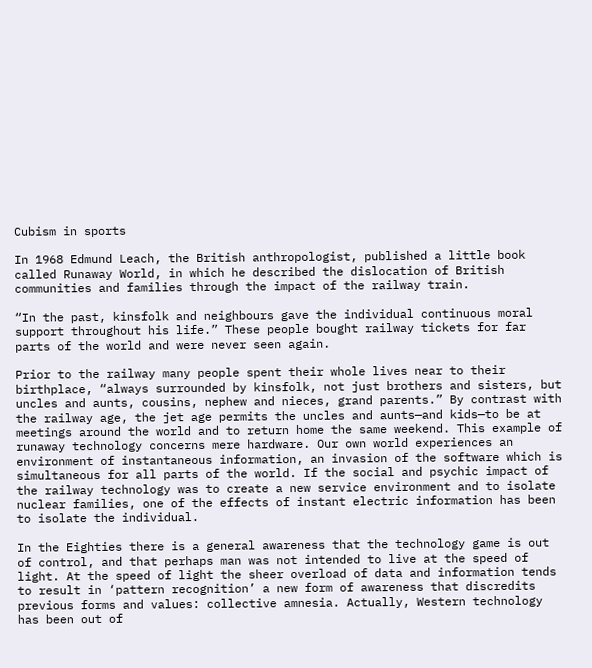Cubism in sports

In 1968 Edmund Leach, the British anthropologist, published a little book called Runaway World, in which he described the dislocation of British communities and families through the impact of the railway train.

“In the past, kinsfolk and neighbours gave the individual continuous moral support throughout his life.” These people bought railway tickets for far parts of the world and were never seen again.

Prior to the railway many people spent their whole lives near to their birthplace, “always surrounded by kinsfolk, not just brothers and sisters, but uncles and aunts, cousins, nephew and nieces, grand parents.” By contrast with the railway age, the jet age permits the uncles and aunts—and kids—to be at meetings around the world and to return home the same weekend. This example of runaway technology concerns mere hardware. Our own world experiences an environment of instantaneous information, an invasion of the software which is simultaneous for all parts of the world. If the social and psychic impact of the railway technology was to create a new service environment and to isolate nuclear families, one of the effects of instant electric information has been to isolate the individual.

In the Eighties there is a general awareness that the technology game is out of control, and that perhaps man was not intended to live at the speed of light. At the speed of light the sheer overload of data and information tends to result in ‘pattern recognition’ a new form of awareness that discredits previous forms and values: collective amnesia. Actually, Western technology has been out of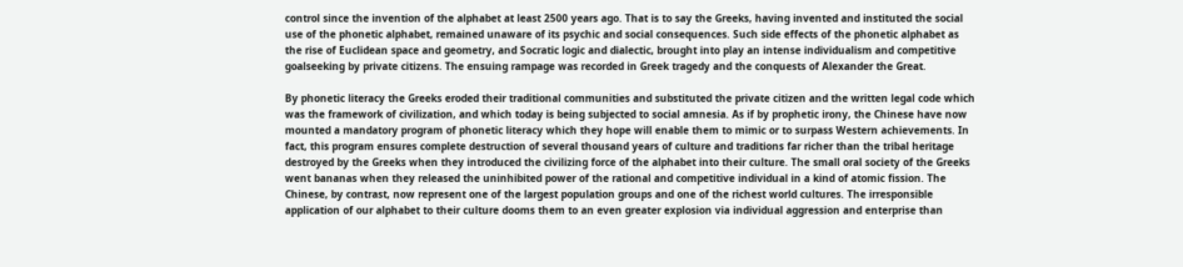control since the invention of the alphabet at least 2500 years ago. That is to say the Greeks, having invented and instituted the social use of the phonetic alphabet, remained unaware of its psychic and social consequences. Such side effects of the phonetic alphabet as the rise of Euclidean space and geometry, and Socratic logic and dialectic, brought into play an intense individualism and competitive goalseeking by private citizens. The ensuing rampage was recorded in Greek tragedy and the conquests of Alexander the Great.

By phonetic literacy the Greeks eroded their traditional communities and substituted the private citizen and the written legal code which was the framework of civilization, and which today is being subjected to social amnesia. As if by prophetic irony, the Chinese have now mounted a mandatory program of phonetic literacy which they hope will enable them to mimic or to surpass Western achievements. In fact, this program ensures complete destruction of several thousand years of culture and traditions far richer than the tribal heritage destroyed by the Greeks when they introduced the civilizing force of the alphabet into their culture. The small oral society of the Greeks went bananas when they released the uninhibited power of the rational and competitive individual in a kind of atomic fission. The Chinese, by contrast, now represent one of the largest population groups and one of the richest world cultures. The irresponsible application of our alphabet to their culture dooms them to an even greater explosion via individual aggression and enterprise than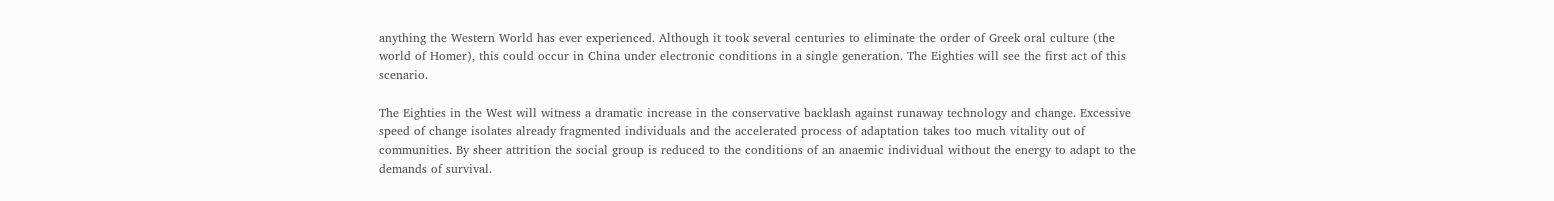anything the Western World has ever experienced. Although it took several centuries to eliminate the order of Greek oral culture (the world of Homer), this could occur in China under electronic conditions in a single generation. The Eighties will see the first act of this scenario.

The Eighties in the West will witness a dramatic increase in the conservative backlash against runaway technology and change. Excessive speed of change isolates already fragmented individuals and the accelerated process of adaptation takes too much vitality out of communities. By sheer attrition the social group is reduced to the conditions of an anaemic individual without the energy to adapt to the demands of survival.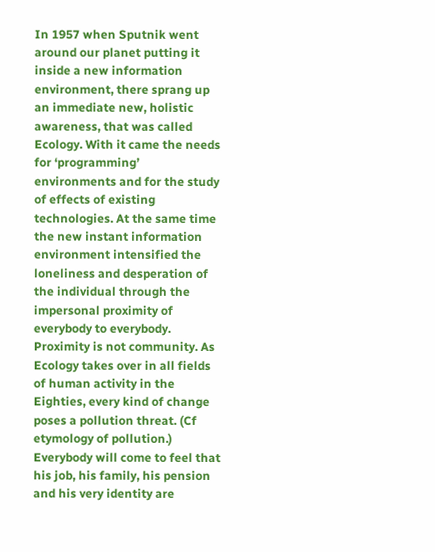In 1957 when Sputnik went around our planet putting it inside a new information environment, there sprang up an immediate new, holistic awareness, that was called Ecology. With it came the needs for ‘programming’ environments and for the study of effects of existing technologies. At the same time the new instant information environment intensified the loneliness and desperation of the individual through the impersonal proximity of everybody to everybody. Proximity is not community. As Ecology takes over in all fields of human activity in the Eighties, every kind of change poses a pollution threat. (Cf etymology of pollution.) Everybody will come to feel that his job, his family, his pension and his very identity are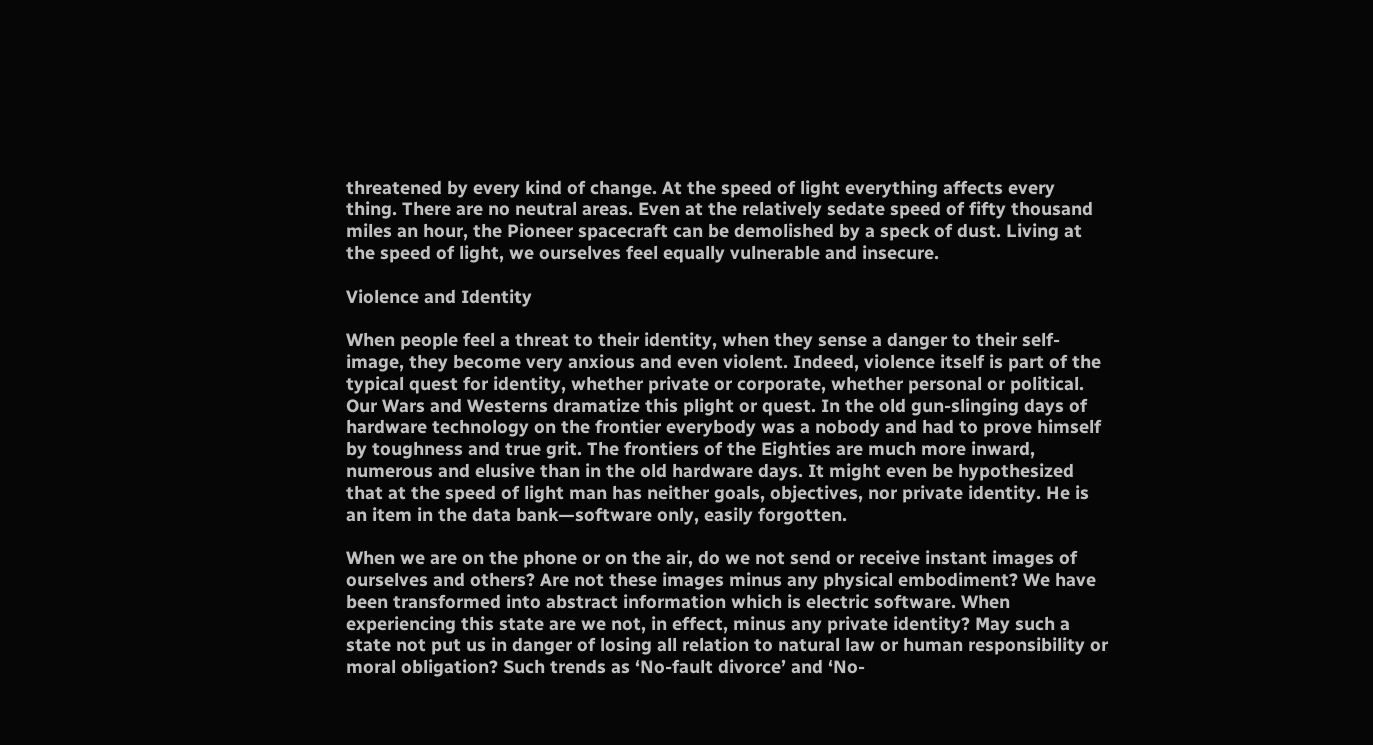threatened by every kind of change. At the speed of light everything affects every thing. There are no neutral areas. Even at the relatively sedate speed of fifty thousand miles an hour, the Pioneer spacecraft can be demolished by a speck of dust. Living at the speed of light, we ourselves feel equally vulnerable and insecure.

Violence and Identity

When people feel a threat to their identity, when they sense a danger to their self-image, they become very anxious and even violent. Indeed, violence itself is part of the typical quest for identity, whether private or corporate, whether personal or political. Our Wars and Westerns dramatize this plight or quest. In the old gun-slinging days of hardware technology on the frontier everybody was a nobody and had to prove himself by toughness and true grit. The frontiers of the Eighties are much more inward, numerous and elusive than in the old hardware days. It might even be hypothesized that at the speed of light man has neither goals, objectives, nor private identity. He is an item in the data bank—software only, easily forgotten.

When we are on the phone or on the air, do we not send or receive instant images of ourselves and others? Are not these images minus any physical embodiment? We have been transformed into abstract information which is electric software. When experiencing this state are we not, in effect, minus any private identity? May such a state not put us in danger of losing all relation to natural law or human responsibility or moral obligation? Such trends as ‘No-fault divorce’ and ‘No-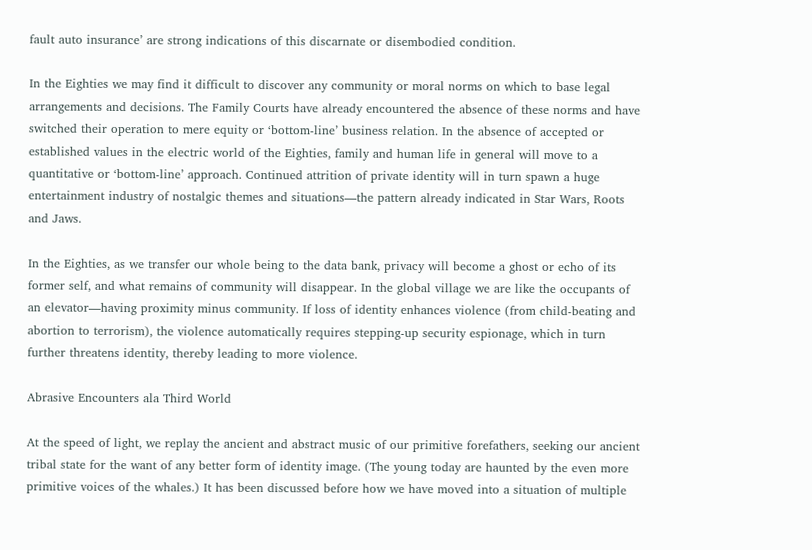fault auto insurance’ are strong indications of this discarnate or disembodied condition.

In the Eighties we may find it difficult to discover any community or moral norms on which to base legal arrangements and decisions. The Family Courts have already encountered the absence of these norms and have switched their operation to mere equity or ‘bottom-line’ business relation. In the absence of accepted or established values in the electric world of the Eighties, family and human life in general will move to a quantitative or ‘bottom-line’ approach. Continued attrition of private identity will in turn spawn a huge entertainment industry of nostalgic themes and situations—the pattern already indicated in Star Wars, Roots and Jaws.

In the Eighties, as we transfer our whole being to the data bank, privacy will become a ghost or echo of its former self, and what remains of community will disappear. In the global village we are like the occupants of an elevator—having proximity minus community. If loss of identity enhances violence (from child-beating and abortion to terrorism), the violence automatically requires stepping-up security espionage, which in turn further threatens identity, thereby leading to more violence.

Abrasive Encounters ala Third World

At the speed of light, we replay the ancient and abstract music of our primitive forefathers, seeking our ancient tribal state for the want of any better form of identity image. (The young today are haunted by the even more primitive voices of the whales.) It has been discussed before how we have moved into a situation of multiple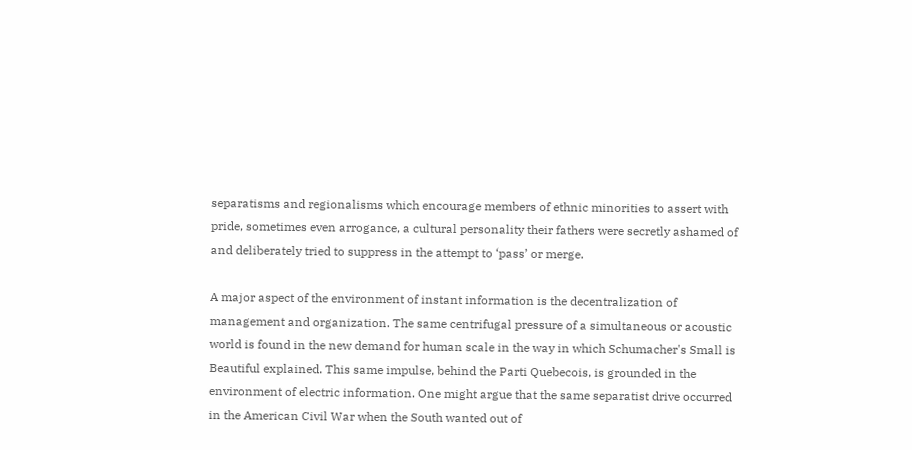separatisms and regionalisms which encourage members of ethnic minorities to assert with pride, sometimes even arrogance, a cultural personality their fathers were secretly ashamed of and deliberately tried to suppress in the attempt to ‘pass’ or merge.

A major aspect of the environment of instant information is the decentralization of management and organization. The same centrifugal pressure of a simultaneous or acoustic world is found in the new demand for human scale in the way in which Schumacher's Small is Beautiful explained. This same impulse, behind the Parti Quebecois, is grounded in the environment of electric information. One might argue that the same separatist drive occurred in the American Civil War when the South wanted out of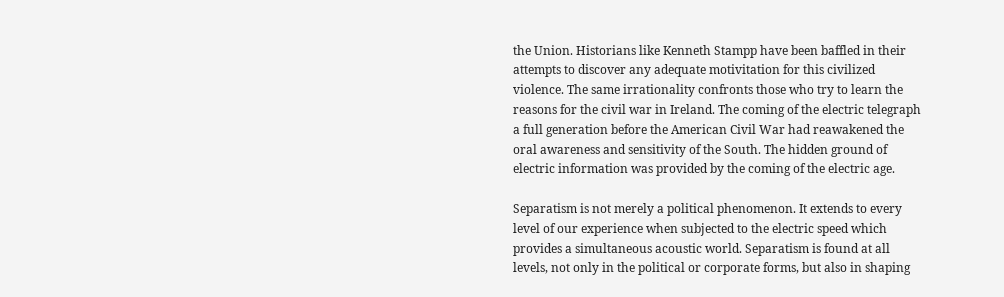the Union. Historians like Kenneth Stampp have been baffled in their attempts to discover any adequate motivitation for this civilized violence. The same irrationality confronts those who try to learn the reasons for the civil war in Ireland. The coming of the electric telegraph a full generation before the American Civil War had reawakened the oral awareness and sensitivity of the South. The hidden ground of electric information was provided by the coming of the electric age.

Separatism is not merely a political phenomenon. It extends to every level of our experience when subjected to the electric speed which provides a simultaneous acoustic world. Separatism is found at all levels, not only in the political or corporate forms, but also in shaping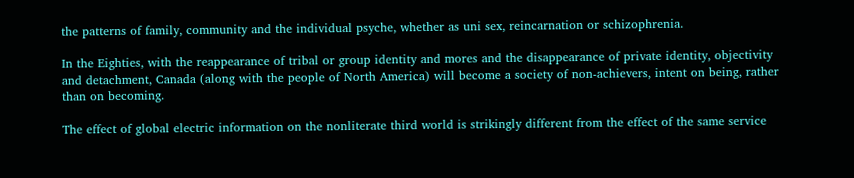the patterns of family, community and the individual psyche, whether as uni sex, reincarnation or schizophrenia.

In the Eighties, with the reappearance of tribal or group identity and mores and the disappearance of private identity, objectivity and detachment, Canada (along with the people of North America) will become a society of non-achievers, intent on being, rather than on becoming.

The effect of global electric information on the nonliterate third world is strikingly different from the effect of the same service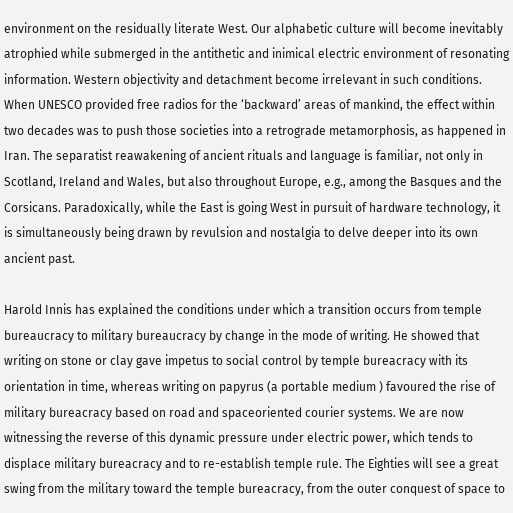environment on the residually literate West. Our alphabetic culture will become inevitably atrophied while submerged in the antithetic and inimical electric environment of resonating information. Western objectivity and detachment become irrelevant in such conditions. When UNESCO provided free radios for the ‘backward’ areas of mankind, the effect within two decades was to push those societies into a retrograde metamorphosis, as happened in Iran. The separatist reawakening of ancient rituals and language is familiar, not only in Scotland, Ireland and Wales, but also throughout Europe, e.g., among the Basques and the Corsicans. Paradoxically, while the East is going West in pursuit of hardware technology, it is simultaneously being drawn by revulsion and nostalgia to delve deeper into its own ancient past.

Harold Innis has explained the conditions under which a transition occurs from temple bureaucracy to military bureaucracy by change in the mode of writing. He showed that writing on stone or clay gave impetus to social control by temple bureacracy with its orientation in time, whereas writing on papyrus (a portable medium ) favoured the rise of military bureacracy based on road and spaceoriented courier systems. We are now witnessing the reverse of this dynamic pressure under electric power, which tends to displace military bureacracy and to re-establish temple rule. The Eighties will see a great swing from the military toward the temple bureacracy, from the outer conquest of space to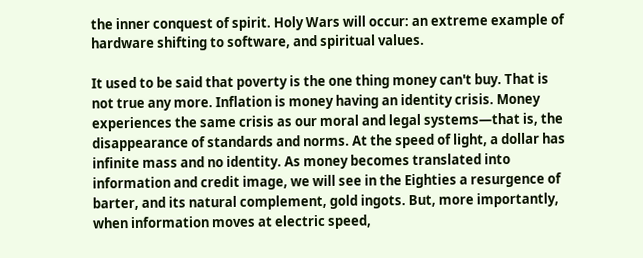the inner conquest of spirit. Holy Wars will occur: an extreme example of hardware shifting to software, and spiritual values.

It used to be said that poverty is the one thing money can't buy. That is not true any more. Inflation is money having an identity crisis. Money experiences the same crisis as our moral and legal systems—that is, the disappearance of standards and norms. At the speed of light, a dollar has infinite mass and no identity. As money becomes translated into information and credit image, we will see in the Eighties a resurgence of barter, and its natural complement, gold ingots. But, more importantly, when information moves at electric speed,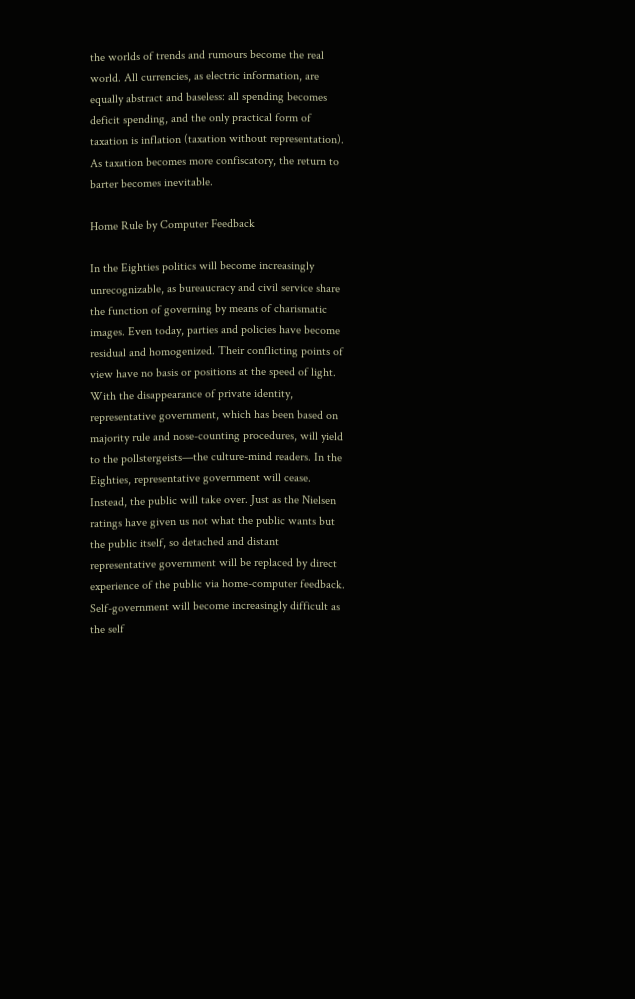the worlds of trends and rumours become the real world. All currencies, as electric information, are equally abstract and baseless: all spending becomes deficit spending, and the only practical form of taxation is inflation (taxation without representation). As taxation becomes more confiscatory, the return to barter becomes inevitable.

Home Rule by Computer Feedback

In the Eighties politics will become increasingly unrecognizable, as bureaucracy and civil service share the function of governing by means of charismatic images. Even today, parties and policies have become residual and homogenized. Their conflicting points of view have no basis or positions at the speed of light. With the disappearance of private identity, representative government, which has been based on majority rule and nose-counting procedures, will yield to the pollstergeists—the culture-mind readers. In the Eighties, representative government will cease. Instead, the public will take over. Just as the Nielsen ratings have given us not what the public wants but the public itself, so detached and distant representative government will be replaced by direct experience of the public via home-computer feedback. Self-government will become increasingly difficult as the self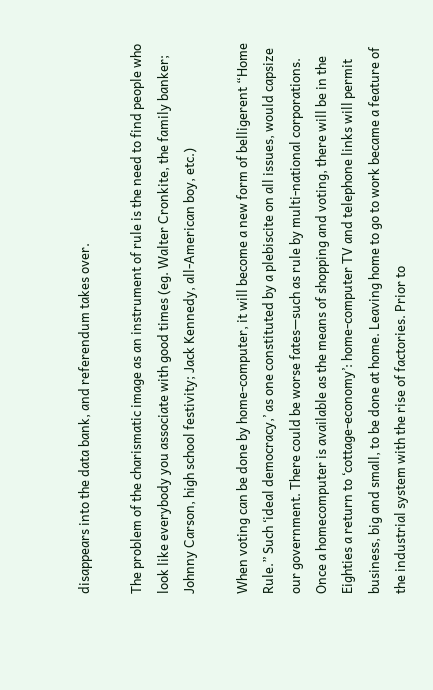disappears into the data bank, and referendum takes over.

The problem of the charismatic image as an instrument of rule is the need to find people who look like everybody you associate with good times (eg. Walter Cronkite, the family banker; Johnny Carson, high school festivity; Jack Kennedy, all-American boy, etc.)

When voting can be done by home-computer, it will become a new form of belligerent “Home Rule.” Such ‘ideal democracy,’ as one constituted by a plebiscite on all issues, would capsize our government. There could be worse fates—such as rule by multi-national corporations. Once a homecomputer is available as the means of shopping and voting, there will be in the Eighties a return to ‘cottage-economy’: home-computer TV and telephone links will permit business, big and small, to be done at home. Leaving home to go to work became a feature of the industrial system with the rise of factories. Prior to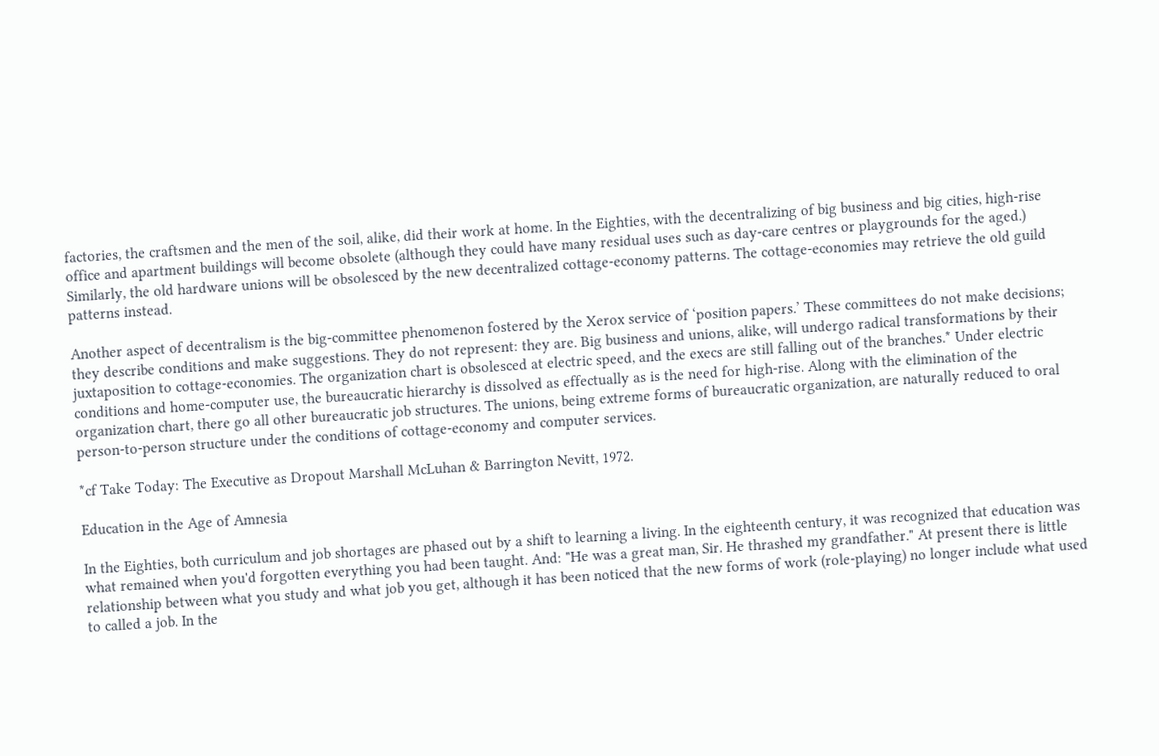factories, the craftsmen and the men of the soil, alike, did their work at home. In the Eighties, with the decentralizing of big business and big cities, high-rise office and apartment buildings will become obsolete (although they could have many residual uses such as day-care centres or playgrounds for the aged.) Similarly, the old hardware unions will be obsolesced by the new decentralized cottage-economy patterns. The cottage-economies may retrieve the old guild patterns instead.

Another aspect of decentralism is the big-committee phenomenon fostered by the Xerox service of ‘position papers.’ These committees do not make decisions; they describe conditions and make suggestions. They do not represent: they are. Big business and unions, alike, will undergo radical transformations by their juxtaposition to cottage-economies. The organization chart is obsolesced at electric speed, and the execs are still falling out of the branches.* Under electric conditions and home-computer use, the bureaucratic hierarchy is dissolved as effectually as is the need for high-rise. Along with the elimination of the organization chart, there go all other bureaucratic job structures. The unions, being extreme forms of bureaucratic organization, are naturally reduced to oral person-to-person structure under the conditions of cottage-economy and computer services.

*cf Take Today: The Executive as Dropout Marshall McLuhan & Barrington Nevitt, 1972.

Education in the Age of Amnesia

In the Eighties, both curriculum and job shortages are phased out by a shift to learning a living. In the eighteenth century, it was recognized that education was what remained when you'd forgotten everything you had been taught. And: "He was a great man, Sir. He thrashed my grandfather." At present there is little relationship between what you study and what job you get, although it has been noticed that the new forms of work (role-playing) no longer include what used to called a job. In the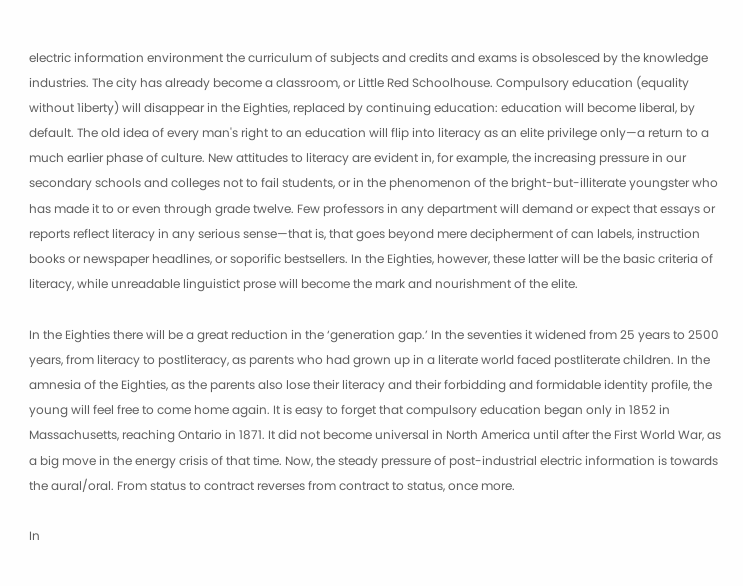electric information environment the curriculum of subjects and credits and exams is obsolesced by the knowledge industries. The city has already become a classroom, or Little Red Schoolhouse. Compulsory education (equality without 1iberty) will disappear in the Eighties, replaced by continuing education: education will become liberal, by default. The old idea of every man's right to an education will flip into literacy as an elite privilege only—a return to a much earlier phase of culture. New attitudes to literacy are evident in, for example, the increasing pressure in our secondary schools and colleges not to fail students, or in the phenomenon of the bright-but-illiterate youngster who has made it to or even through grade twelve. Few professors in any department will demand or expect that essays or reports reflect literacy in any serious sense—that is, that goes beyond mere decipherment of can labels, instruction books or newspaper headlines, or soporific bestsellers. In the Eighties, however, these latter will be the basic criteria of literacy, while unreadable linguistict prose will become the mark and nourishment of the elite.

In the Eighties there will be a great reduction in the ‘generation gap.’ In the seventies it widened from 25 years to 2500 years, from literacy to postliteracy, as parents who had grown up in a literate world faced postliterate children. In the amnesia of the Eighties, as the parents also lose their literacy and their forbidding and formidable identity profile, the young will feel free to come home again. It is easy to forget that compulsory education began only in 1852 in Massachusetts, reaching Ontario in 1871. It did not become universal in North America until after the First World War, as a big move in the energy crisis of that time. Now, the steady pressure of post-industrial electric information is towards the aural/oral. From status to contract reverses from contract to status, once more.

In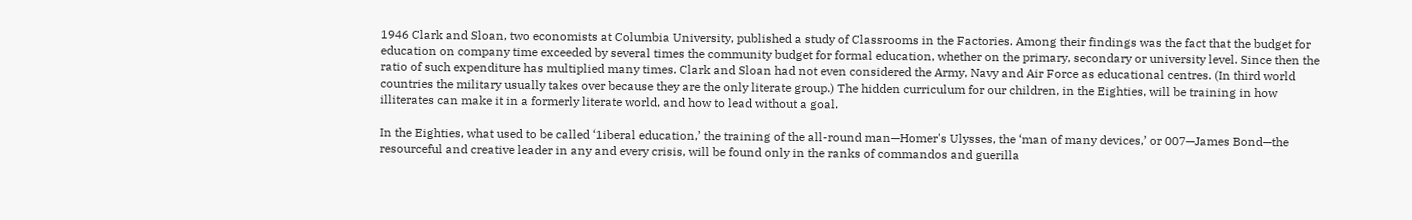1946 Clark and Sloan, two economists at Columbia University, published a study of Classrooms in the Factories. Among their findings was the fact that the budget for education on company time exceeded by several times the community budget for formal education, whether on the primary, secondary or university level. Since then the ratio of such expenditure has multiplied many times. Clark and Sloan had not even considered the Army, Navy and Air Force as educational centres. (In third world countries the military usually takes over because they are the only literate group.) The hidden curriculum for our children, in the Eighties, will be training in how illiterates can make it in a formerly literate world, and how to lead without a goal.

In the Eighties, what used to be called ‘1iberal education,’ the training of the all-round man—Homer's Ulysses, the ‘man of many devices,’ or 007—James Bond—the resourceful and creative leader in any and every crisis, will be found only in the ranks of commandos and guerilla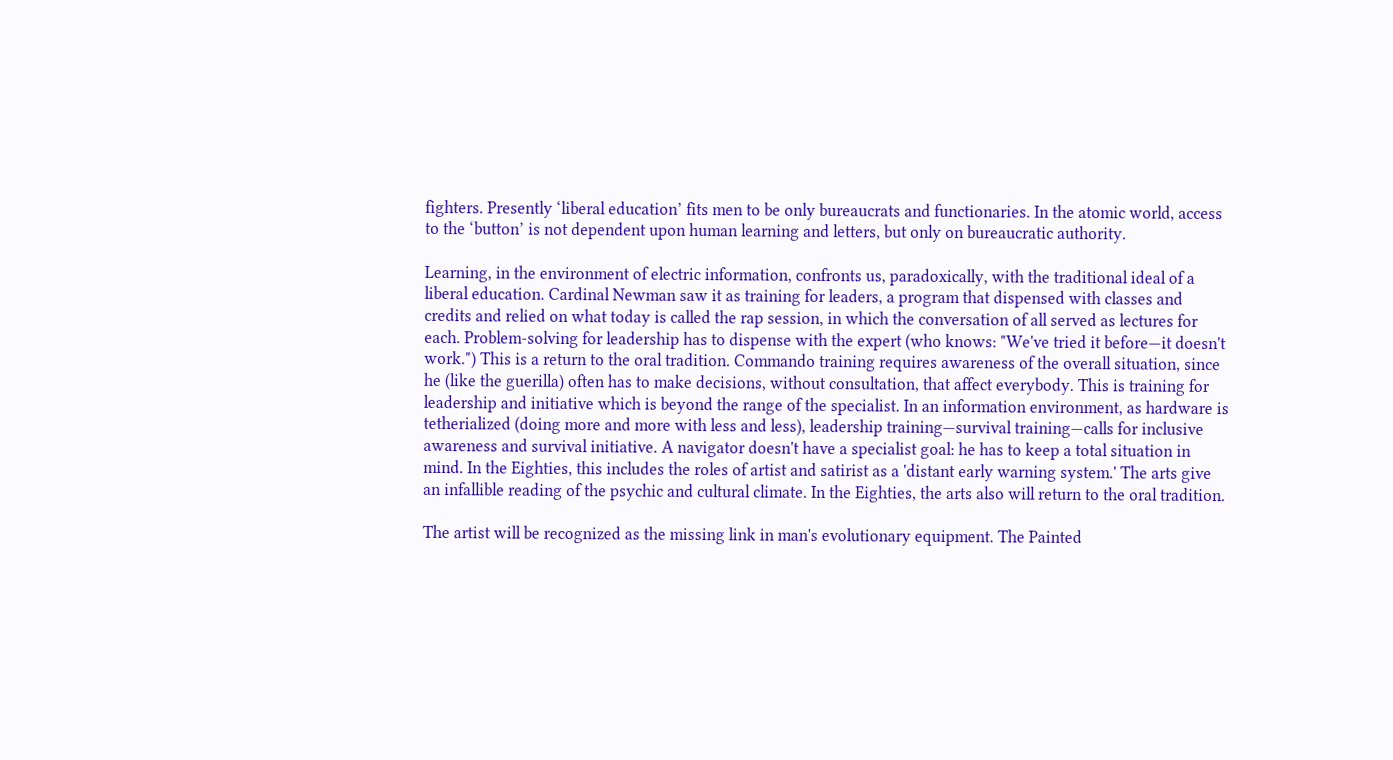fighters. Presently ‘liberal education’ fits men to be only bureaucrats and functionaries. In the atomic world, access to the ‘button’ is not dependent upon human learning and letters, but only on bureaucratic authority.

Learning, in the environment of electric information, confronts us, paradoxically, with the traditional ideal of a liberal education. Cardinal Newman saw it as training for leaders, a program that dispensed with classes and credits and relied on what today is called the rap session, in which the conversation of all served as lectures for each. Problem-solving for leadership has to dispense with the expert (who knows: "We've tried it before—it doesn't work.") This is a return to the oral tradition. Commando training requires awareness of the overall situation, since he (like the guerilla) often has to make decisions, without consultation, that affect everybody. This is training for leadership and initiative which is beyond the range of the specialist. In an information environment, as hardware is tetherialized (doing more and more with less and less), leadership training—survival training—calls for inclusive awareness and survival initiative. A navigator doesn't have a specialist goal: he has to keep a total situation in mind. In the Eighties, this includes the roles of artist and satirist as a 'distant early warning system.' The arts give an infallible reading of the psychic and cultural climate. In the Eighties, the arts also will return to the oral tradition.

The artist will be recognized as the missing link in man's evolutionary equipment. The Painted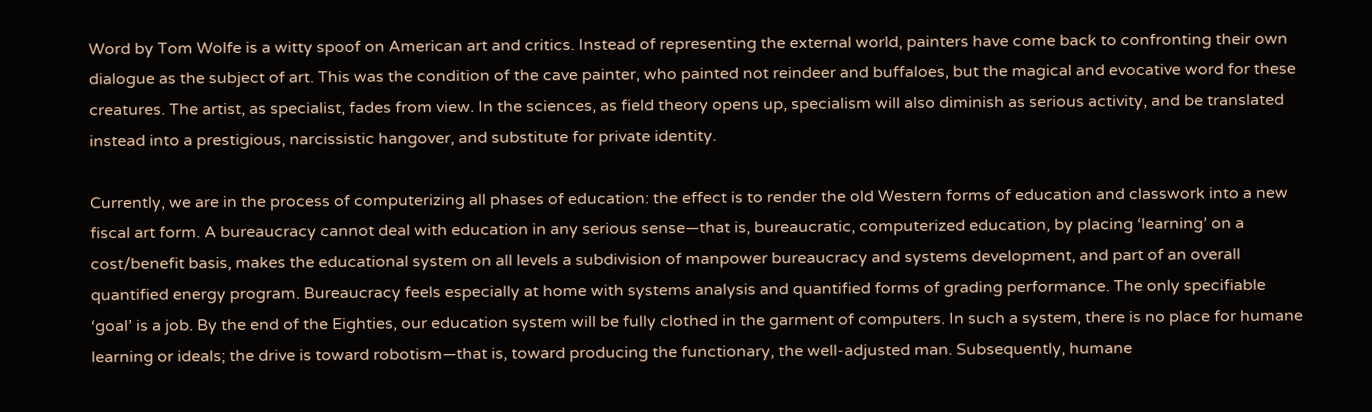Word by Tom Wolfe is a witty spoof on American art and critics. Instead of representing the external world, painters have come back to confronting their own dialogue as the subject of art. This was the condition of the cave painter, who painted not reindeer and buffaloes, but the magical and evocative word for these creatures. The artist, as specialist, fades from view. In the sciences, as field theory opens up, specialism will also diminish as serious activity, and be translated instead into a prestigious, narcissistic hangover, and substitute for private identity.

Currently, we are in the process of computerizing all phases of education: the effect is to render the old Western forms of education and classwork into a new fiscal art form. A bureaucracy cannot deal with education in any serious sense—that is, bureaucratic, computerized education, by placing ‘learning’ on a cost/benefit basis, makes the educational system on all levels a subdivision of manpower bureaucracy and systems development, and part of an overall quantified energy program. Bureaucracy feels especially at home with systems analysis and quantified forms of grading performance. The only specifiable ‘goal’ is a job. By the end of the Eighties, our education system will be fully clothed in the garment of computers. In such a system, there is no place for humane learning or ideals; the drive is toward robotism—that is, toward producing the functionary, the well-adjusted man. Subsequently, humane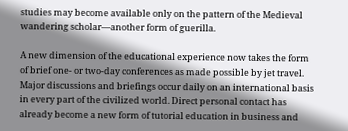studies may become available only on the pattern of the Medieval wandering scholar—another form of guerilla.

A new dimension of the educational experience now takes the form of brief one- or two-day conferences as made possible by jet travel. Major discussions and briefings occur daily on an international basis in every part of the civilized world. Direct personal contact has already become a new form of tutorial education in business and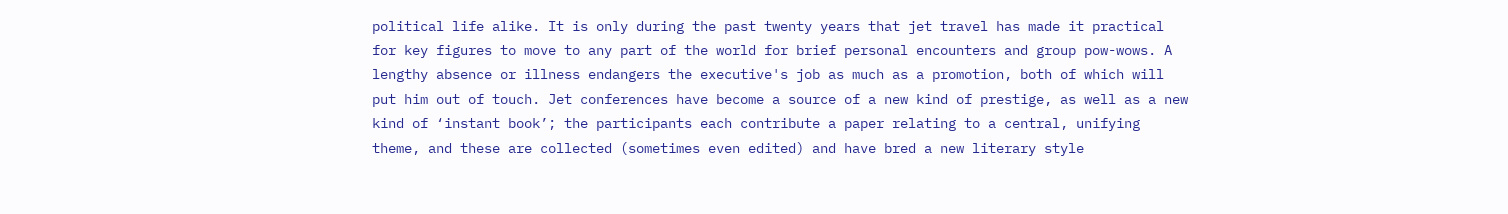political life alike. It is only during the past twenty years that jet travel has made it practical for key figures to move to any part of the world for brief personal encounters and group pow-wows. A lengthy absence or illness endangers the executive's job as much as a promotion, both of which will put him out of touch. Jet conferences have become a source of a new kind of prestige, as well as a new kind of ‘instant book’; the participants each contribute a paper relating to a central, unifying theme, and these are collected (sometimes even edited) and have bred a new literary style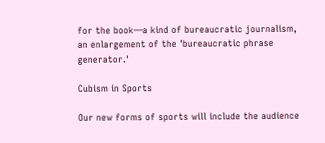for the book—a kind of bureaucratic journalism, an enlargement of the 'bureaucratic phrase generator.'

Cubism in Sports

Our new forms of sports will include the audience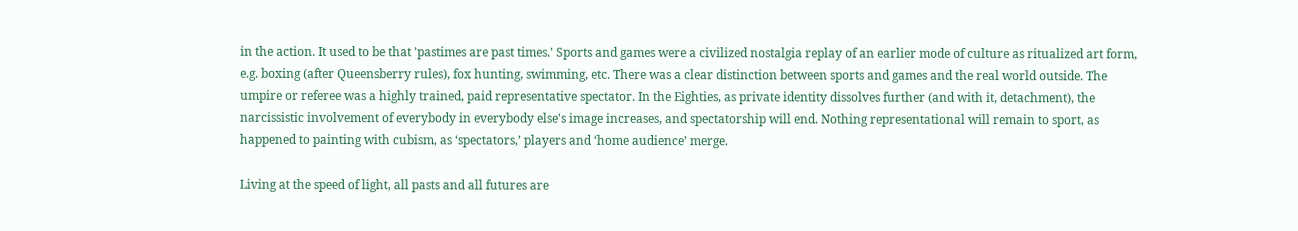in the action. It used to be that 'pastimes are past times.' Sports and games were a civilized nostalgia replay of an earlier mode of culture as ritualized art form, e.g. boxing (after Queensberry rules), fox hunting, swimming, etc. There was a clear distinction between sports and games and the real world outside. The umpire or referee was a highly trained, paid representative spectator. In the Eighties, as private identity dissolves further (and with it, detachment), the narcissistic involvement of everybody in everybody else's image increases, and spectatorship will end. Nothing representational will remain to sport, as happened to painting with cubism, as ‘spectators,’ players and ‘home audience’ merge.

Living at the speed of light, all pasts and all futures are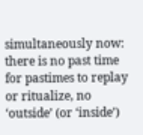simultaneously now: there is no past time for pastimes to replay or ritualize, no ‘outside’ (or ‘inside’)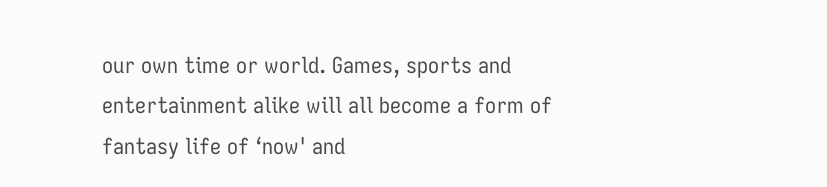our own time or world. Games, sports and entertainment alike will all become a form of fantasy life of ‘now' and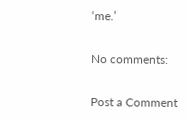‘me.’

No comments:

Post a Comment